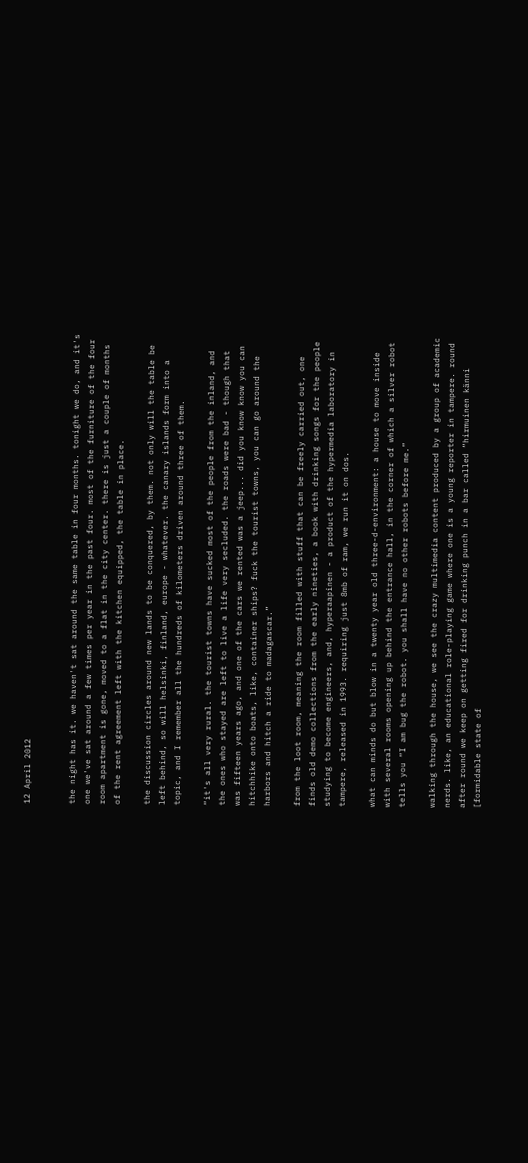12 April 2012


the night has it. we haven't sat around the same table in four months. tonight we do, and it's one we've sat around a few times per year in the past four. most of the furniture of the four room apartment is gone, moved to a flat in the city center. there is just a couple of months of the rent agreement left with the kitchen equipped, the table in place.

the discussion circles around new lands to be conquered, by them. not only will the table be left behind, so will helsinki, finland, europe - whatever. the canary islands form into a topic, and I remember all the hundreds of kilometers driven around three of them.

“it's all very rural. the tourist towns have sucked most of the people from the inland, and the ones who stayed are left to live a life very secluded. the roads were bad - though that was fifteen years ago, and one of the cars we rented was a jeep... did you know know you can hitchhike onto boats, like, container ships? fuck the tourist towns, you can go around the harbors and hitch a ride to madagascar.”

from the loot room, meaning the room filled with stuff that can be freely carried out, one finds old demo collections from the early nineties, a book with drinking songs for the people studying to become engineers, and, hyperaapinen - a product of the hypermedia laboratory in tampere, released in 1993. requiring just 8mb of ram, we run it on dos.

what can minds do but blow in a twenty year old three-d-environment: a house to move inside with several rooms opening up behind the entrance hall, in the corner of which a silver robot tells you “I am bug the robot. you shall have no other robots before me.”

walking through the house, we see the crazy multimedia content produced by a group of academic nerds. like, an educational role-playing game where one is a young reporter in tampere. round after round we keep on getting fired for drinking punch in a bar called “hirmuinen känni [formidable state of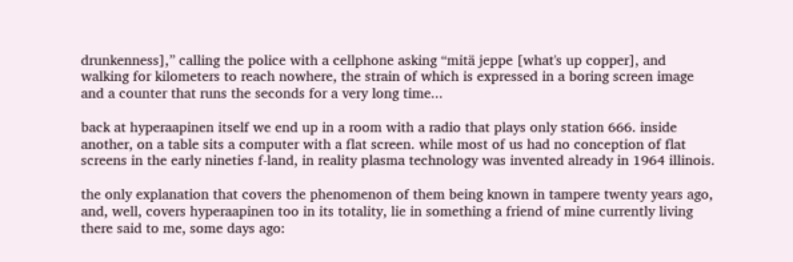drunkenness],” calling the police with a cellphone asking “mitä jeppe [what's up copper], and walking for kilometers to reach nowhere, the strain of which is expressed in a boring screen image and a counter that runs the seconds for a very long time...

back at hyperaapinen itself we end up in a room with a radio that plays only station 666. inside another, on a table sits a computer with a flat screen. while most of us had no conception of flat screens in the early nineties f-land, in reality plasma technology was invented already in 1964 illinois.

the only explanation that covers the phenomenon of them being known in tampere twenty years ago, and, well, covers hyperaapinen too in its totality, lie in something a friend of mine currently living there said to me, some days ago: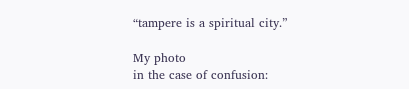“tampere is a spiritual city.”

My photo
in the case of confusion: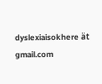dyslexiaisokhere ät gmail.com